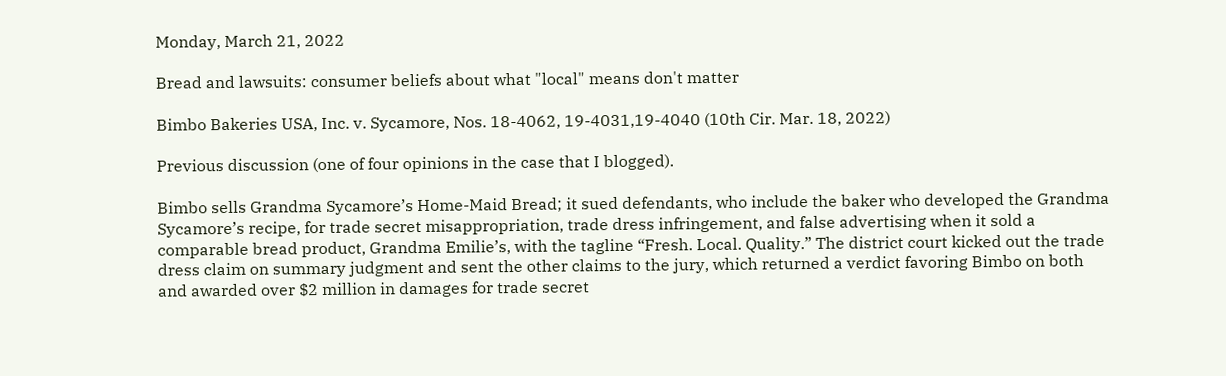Monday, March 21, 2022

Bread and lawsuits: consumer beliefs about what "local" means don't matter

Bimbo Bakeries USA, Inc. v. Sycamore, Nos. 18-4062, 19-4031,19-4040 (10th Cir. Mar. 18, 2022)

Previous discussion (one of four opinions in the case that I blogged).

Bimbo sells Grandma Sycamore’s Home-Maid Bread; it sued defendants, who include the baker who developed the Grandma Sycamore’s recipe, for trade secret misappropriation, trade dress infringement, and false advertising when it sold a comparable bread product, Grandma Emilie’s, with the tagline “Fresh. Local. Quality.” The district court kicked out the trade dress claim on summary judgment and sent the other claims to the jury, which returned a verdict favoring Bimbo on both and awarded over $2 million in damages for trade secret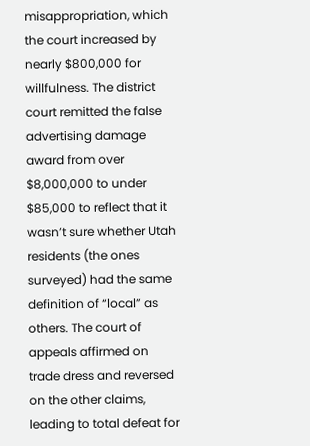misappropriation, which the court increased by nearly $800,000 for willfulness. The district court remitted the false advertising damage award from over $8,000,000 to under $85,000 to reflect that it wasn’t sure whether Utah residents (the ones surveyed) had the same definition of “local” as others. The court of appeals affirmed on trade dress and reversed on the other claims, leading to total defeat for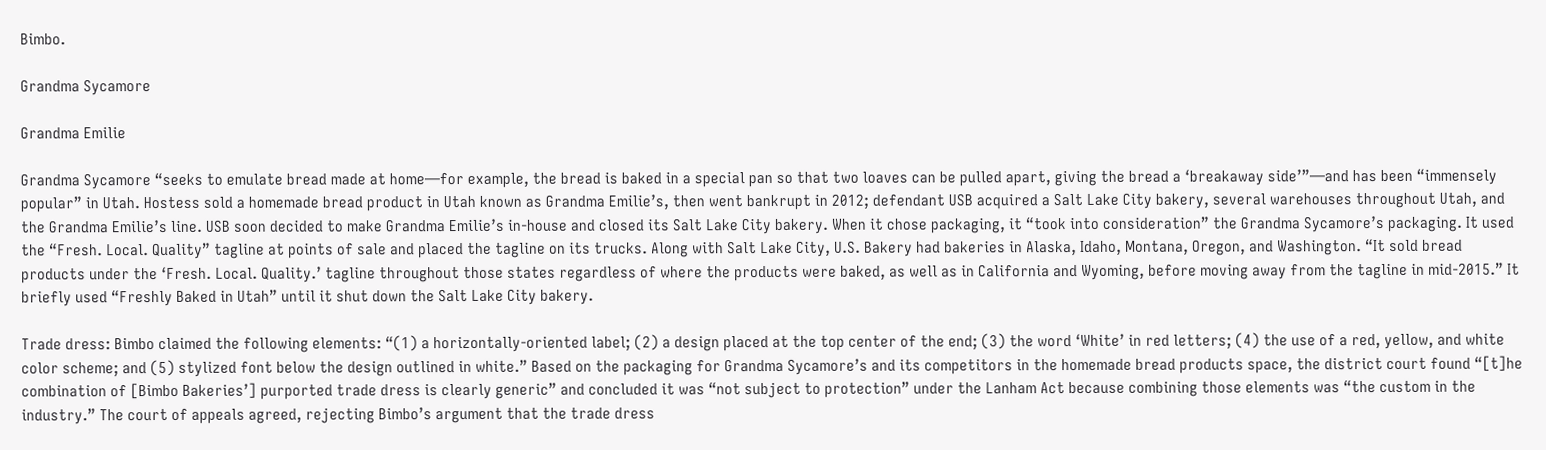Bimbo.

Grandma Sycamore

Grandma Emilie

Grandma Sycamore “seeks to emulate bread made at home—for example, the bread is baked in a special pan so that two loaves can be pulled apart, giving the bread a ‘breakaway side’”—and has been “immensely popular” in Utah. Hostess sold a homemade bread product in Utah known as Grandma Emilie’s, then went bankrupt in 2012; defendant USB acquired a Salt Lake City bakery, several warehouses throughout Utah, and the Grandma Emilie’s line. USB soon decided to make Grandma Emilie’s in-house and closed its Salt Lake City bakery. When it chose packaging, it “took into consideration” the Grandma Sycamore’s packaging. It used the “Fresh. Local. Quality” tagline at points of sale and placed the tagline on its trucks. Along with Salt Lake City, U.S. Bakery had bakeries in Alaska, Idaho, Montana, Oregon, and Washington. “It sold bread products under the ‘Fresh. Local. Quality.’ tagline throughout those states regardless of where the products were baked, as well as in California and Wyoming, before moving away from the tagline in mid-2015.” It briefly used “Freshly Baked in Utah” until it shut down the Salt Lake City bakery.

Trade dress: Bimbo claimed the following elements: “(1) a horizontally-oriented label; (2) a design placed at the top center of the end; (3) the word ‘White’ in red letters; (4) the use of a red, yellow, and white color scheme; and (5) stylized font below the design outlined in white.” Based on the packaging for Grandma Sycamore’s and its competitors in the homemade bread products space, the district court found “[t]he combination of [Bimbo Bakeries’] purported trade dress is clearly generic” and concluded it was “not subject to protection” under the Lanham Act because combining those elements was “the custom in the industry.” The court of appeals agreed, rejecting Bimbo’s argument that the trade dress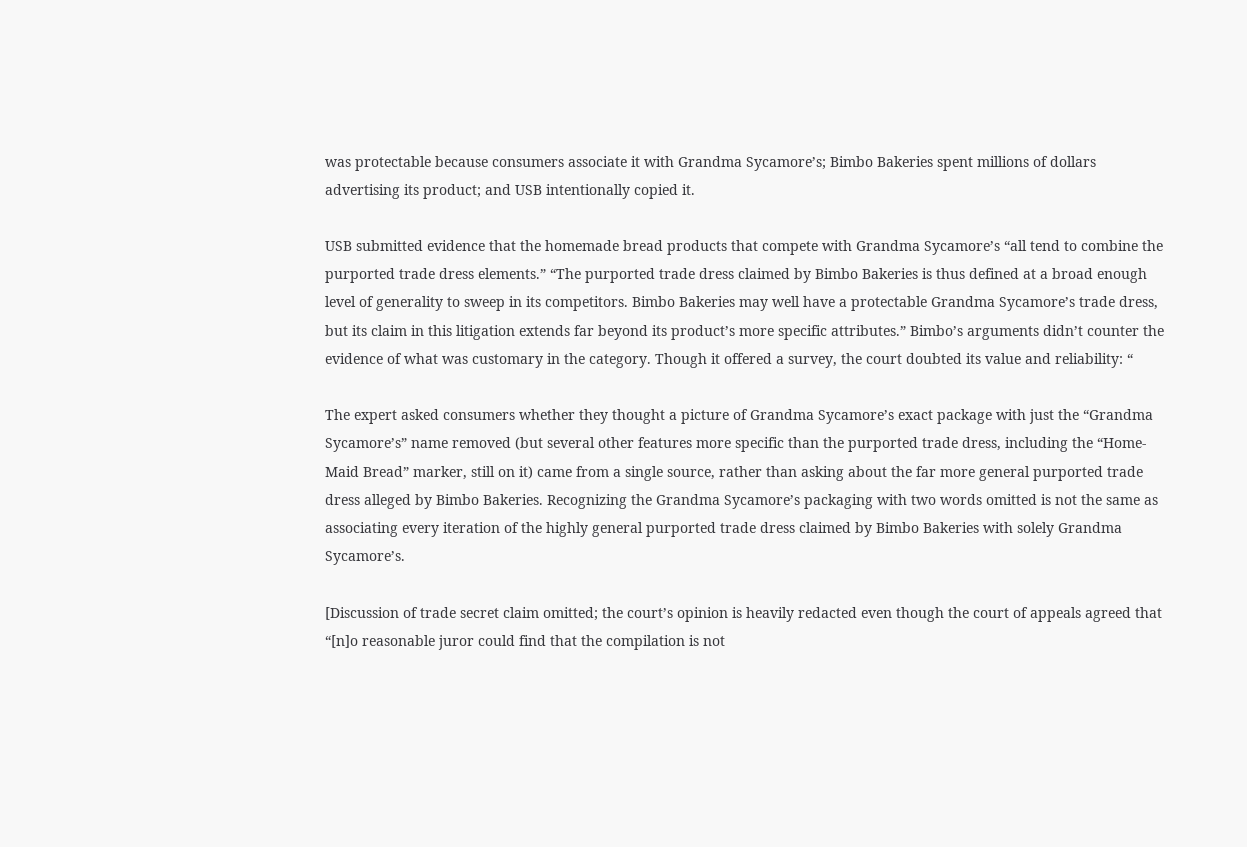was protectable because consumers associate it with Grandma Sycamore’s; Bimbo Bakeries spent millions of dollars advertising its product; and USB intentionally copied it.

USB submitted evidence that the homemade bread products that compete with Grandma Sycamore’s “all tend to combine the purported trade dress elements.” “The purported trade dress claimed by Bimbo Bakeries is thus defined at a broad enough level of generality to sweep in its competitors. Bimbo Bakeries may well have a protectable Grandma Sycamore’s trade dress, but its claim in this litigation extends far beyond its product’s more specific attributes.” Bimbo’s arguments didn’t counter the evidence of what was customary in the category. Though it offered a survey, the court doubted its value and reliability: “

The expert asked consumers whether they thought a picture of Grandma Sycamore’s exact package with just the “Grandma Sycamore’s” name removed (but several other features more specific than the purported trade dress, including the “Home-Maid Bread” marker, still on it) came from a single source, rather than asking about the far more general purported trade dress alleged by Bimbo Bakeries. Recognizing the Grandma Sycamore’s packaging with two words omitted is not the same as associating every iteration of the highly general purported trade dress claimed by Bimbo Bakeries with solely Grandma Sycamore’s.

[Discussion of trade secret claim omitted; the court’s opinion is heavily redacted even though the court of appeals agreed that “[n]o reasonable juror could find that the compilation is not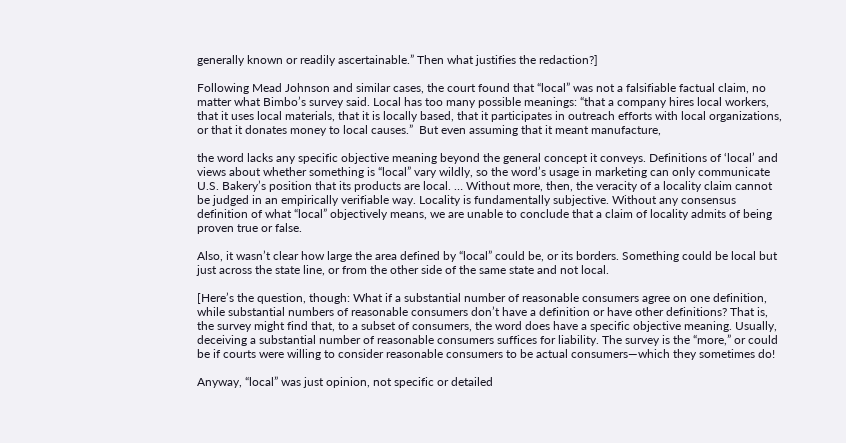generally known or readily ascertainable.” Then what justifies the redaction?]

Following Mead Johnson and similar cases, the court found that “local” was not a falsifiable factual claim, no matter what Bimbo’s survey said. Local has too many possible meanings: “that a company hires local workers, that it uses local materials, that it is locally based, that it participates in outreach efforts with local organizations, or that it donates money to local causes.”  But even assuming that it meant manufacture,

the word lacks any specific objective meaning beyond the general concept it conveys. Definitions of ‘local’ and views about whether something is “local” vary wildly, so the word’s usage in marketing can only communicate U.S. Bakery’s position that its products are local. … Without more, then, the veracity of a locality claim cannot be judged in an empirically verifiable way. Locality is fundamentally subjective. Without any consensus definition of what “local” objectively means, we are unable to conclude that a claim of locality admits of being proven true or false.

Also, it wasn’t clear how large the area defined by “local” could be, or its borders. Something could be local but just across the state line, or from the other side of the same state and not local.

[Here’s the question, though: What if a substantial number of reasonable consumers agree on one definition, while substantial numbers of reasonable consumers don’t have a definition or have other definitions? That is, the survey might find that, to a subset of consumers, the word does have a specific objective meaning. Usually, deceiving a substantial number of reasonable consumers suffices for liability. The survey is the “more,” or could be if courts were willing to consider reasonable consumers to be actual consumers—which they sometimes do!

Anyway, “local” was just opinion, not specific or detailed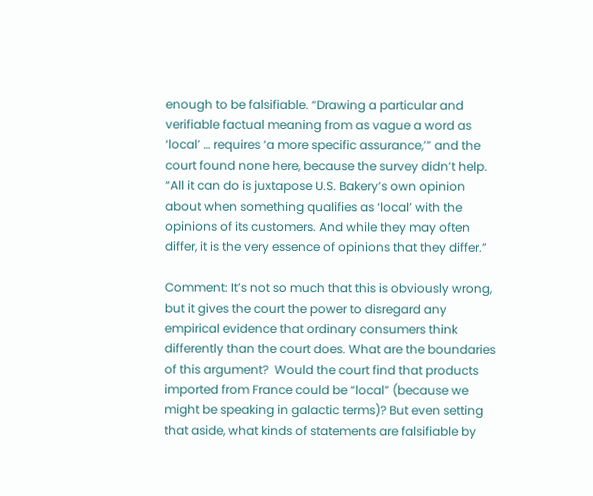enough to be falsifiable. “Drawing a particular and verifiable factual meaning from as vague a word as ‘local’ … requires ‘a more specific assurance,’” and the court found none here, because the survey didn’t help. “All it can do is juxtapose U.S. Bakery’s own opinion about when something qualifies as ‘local’ with the opinions of its customers. And while they may often differ, it is the very essence of opinions that they differ.”

Comment: It’s not so much that this is obviously wrong, but it gives the court the power to disregard any empirical evidence that ordinary consumers think differently than the court does. What are the boundaries of this argument?  Would the court find that products imported from France could be “local” (because we might be speaking in galactic terms)? But even setting that aside, what kinds of statements are falsifiable by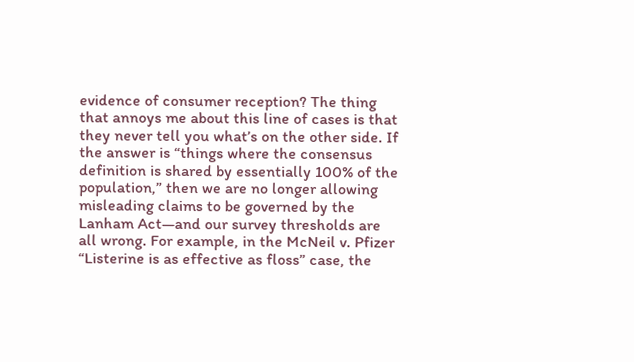evidence of consumer reception? The thing that annoys me about this line of cases is that they never tell you what’s on the other side. If the answer is “things where the consensus definition is shared by essentially 100% of the population,” then we are no longer allowing misleading claims to be governed by the Lanham Act—and our survey thresholds are all wrong. For example, in the McNeil v. Pfizer “Listerine is as effective as floss” case, the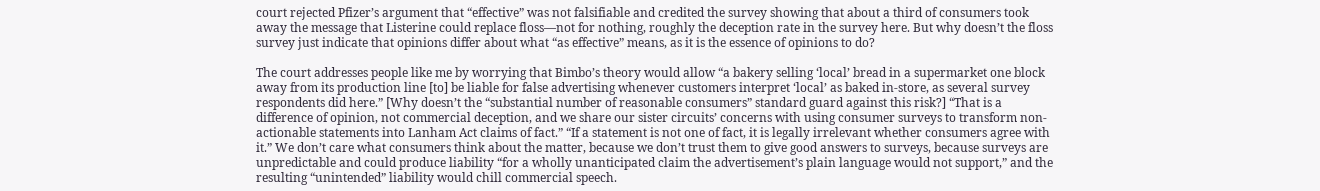court rejected Pfizer’s argument that “effective” was not falsifiable and credited the survey showing that about a third of consumers took away the message that Listerine could replace floss—not for nothing, roughly the deception rate in the survey here. But why doesn’t the floss survey just indicate that opinions differ about what “as effective” means, as it is the essence of opinions to do?

The court addresses people like me by worrying that Bimbo’s theory would allow “a bakery selling ‘local’ bread in a supermarket one block away from its production line [to] be liable for false advertising whenever customers interpret ‘local’ as baked in-store, as several survey respondents did here.” [Why doesn’t the “substantial number of reasonable consumers” standard guard against this risk?] “That is a difference of opinion, not commercial deception, and we share our sister circuits’ concerns with using consumer surveys to transform non-actionable statements into Lanham Act claims of fact.” “If a statement is not one of fact, it is legally irrelevant whether consumers agree with it.” We don’t care what consumers think about the matter, because we don’t trust them to give good answers to surveys, because surveys are unpredictable and could produce liability “for a wholly unanticipated claim the advertisement’s plain language would not support,” and the resulting “unintended” liability would chill commercial speech.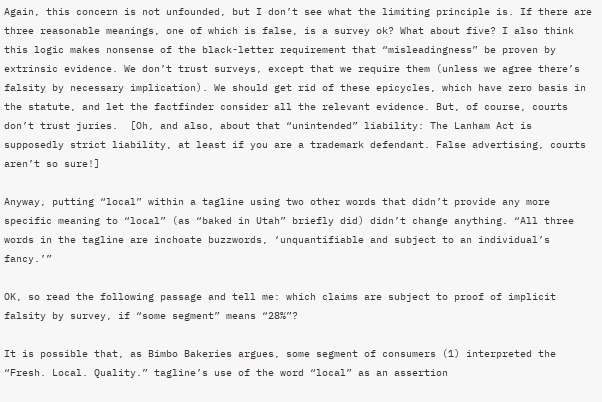Again, this concern is not unfounded, but I don’t see what the limiting principle is. If there are three reasonable meanings, one of which is false, is a survey ok? What about five? I also think this logic makes nonsense of the black-letter requirement that “misleadingness” be proven by extrinsic evidence. We don’t trust surveys, except that we require them (unless we agree there’s falsity by necessary implication). We should get rid of these epicycles, which have zero basis in the statute, and let the factfinder consider all the relevant evidence. But, of course, courts don’t trust juries.  [Oh, and also, about that “unintended” liability: The Lanham Act is supposedly strict liability, at least if you are a trademark defendant. False advertising, courts aren’t so sure!]

Anyway, putting “local” within a tagline using two other words that didn’t provide any more specific meaning to “local” (as “baked in Utah” briefly did) didn’t change anything. “All three words in the tagline are inchoate buzzwords, ‘unquantifiable and subject to an individual’s fancy.’”

OK, so read the following passage and tell me: which claims are subject to proof of implicit falsity by survey, if “some segment” means “28%”?

It is possible that, as Bimbo Bakeries argues, some segment of consumers (1) interpreted the “Fresh. Local. Quality.” tagline’s use of the word “local” as an assertion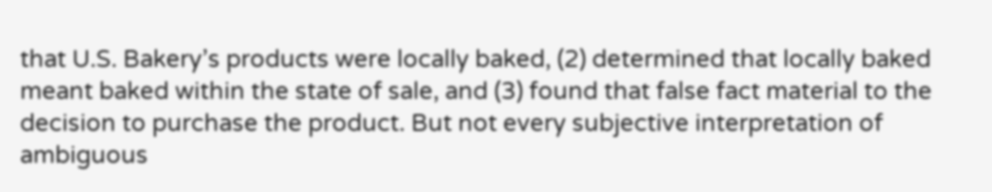that U.S. Bakery’s products were locally baked, (2) determined that locally baked meant baked within the state of sale, and (3) found that false fact material to the decision to purchase the product. But not every subjective interpretation of ambiguous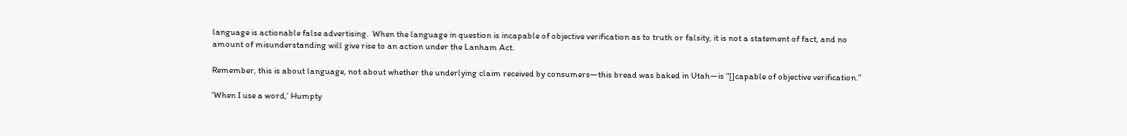language is actionable false advertising.  When the language in question is incapable of objective verification as to truth or falsity, it is not a statement of fact, and no amount of misunderstanding will give rise to an action under the Lanham Act.

Remember, this is about language, not about whether the underlying claim received by consumers—this bread was baked in Utah—is “[]capable of objective verification.”

‘When I use a word,’ Humpty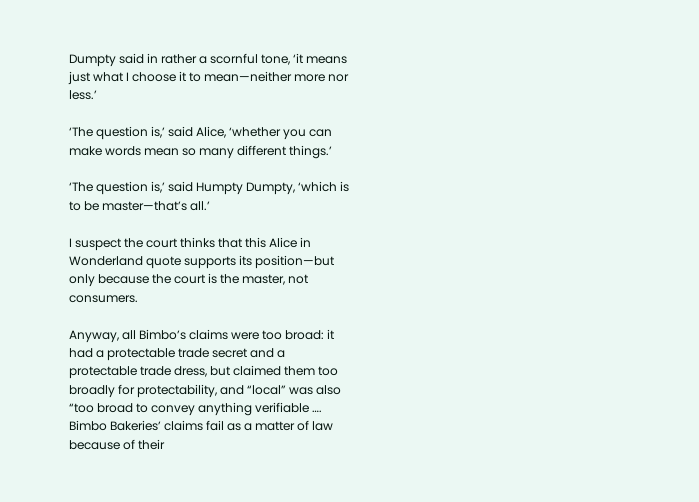Dumpty said in rather a scornful tone, ‘it means just what I choose it to mean—neither more nor less.’

‘The question is,’ said Alice, ‘whether you can make words mean so many different things.’

‘The question is,’ said Humpty Dumpty, ‘which is to be master—that’s all.’

I suspect the court thinks that this Alice in Wonderland quote supports its position—but only because the court is the master, not consumers.

Anyway, all Bimbo’s claims were too broad: it had a protectable trade secret and a protectable trade dress, but claimed them too broadly for protectability, and “local” was also “too broad to convey anything verifiable …. Bimbo Bakeries’ claims fail as a matter of law because of their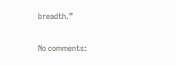breadth.”

No comments: